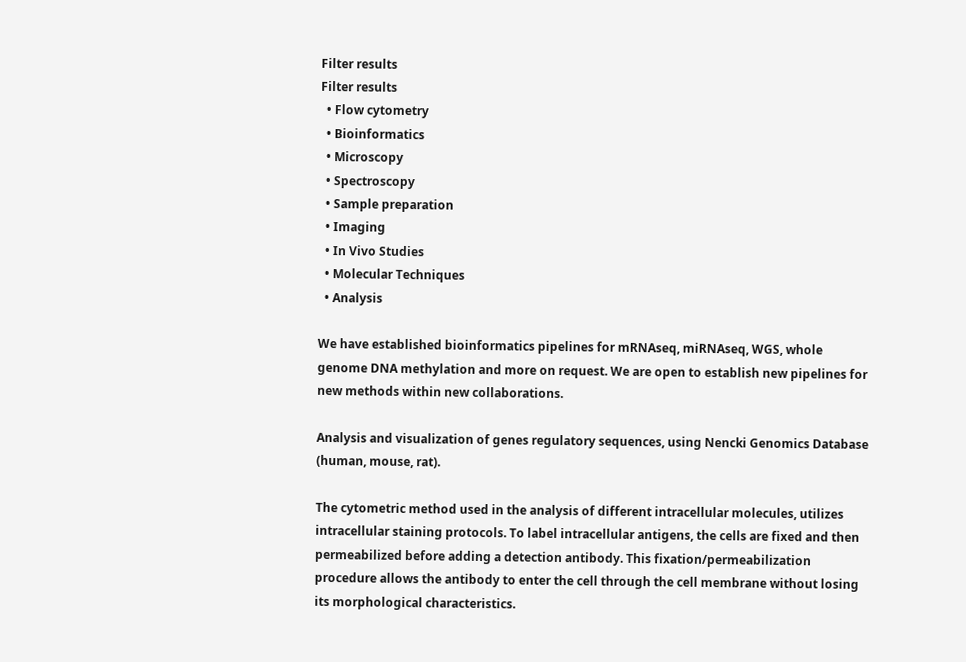Filter results
Filter results
  • Flow cytometry
  • Bioinformatics
  • Microscopy
  • Spectroscopy
  • Sample preparation
  • Imaging
  • In Vivo Studies
  • Molecular Techniques
  • Analysis

We have established bioinformatics pipelines for mRNAseq, miRNAseq, WGS, whole genome DNA methylation and more on request. We are open to establish new pipelines for new methods within new collaborations.

Analysis and visualization of genes regulatory sequences, using Nencki Genomics Database (human, mouse, rat).

The cytometric method used in the analysis of different intracellular molecules, utilizes intracellular staining protocols. To label intracellular antigens, the cells are fixed and then permeabilized before adding a detection antibody. This fixation/permeabilization procedure allows the antibody to enter the cell through the cell membrane without losing its morphological characteristics.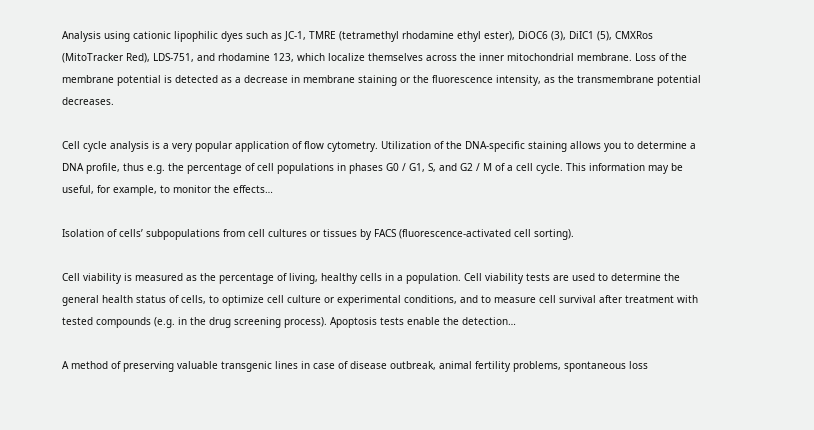Analysis using cationic lipophilic dyes such as JC-1, TMRE (tetramethyl rhodamine ethyl ester), DiOC6 (3), DiIC1 (5), CMXRos (MitoTracker Red), LDS-751, and rhodamine 123, which localize themselves across the inner mitochondrial membrane. Loss of the membrane potential is detected as a decrease in membrane staining or the fluorescence intensity, as the transmembrane potential decreases.

Cell cycle analysis is a very popular application of flow cytometry. Utilization of the DNA-specific staining allows you to determine a DNA profile, thus e.g. the percentage of cell populations in phases G0 / G1, S, and G2 / M of a cell cycle. This information may be useful, for example, to monitor the effects…

Isolation of cells’ subpopulations from cell cultures or tissues by FACS (fluorescence-activated cell sorting).

Cell viability is measured as the percentage of living, healthy cells in a population. Cell viability tests are used to determine the general health status of cells, to optimize cell culture or experimental conditions, and to measure cell survival after treatment with tested compounds (e.g. in the drug screening process). Apoptosis tests enable the detection…

A method of preserving valuable transgenic lines in case of disease outbreak, animal fertility problems, spontaneous loss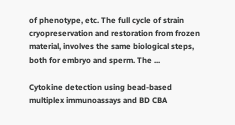of phenotype, etc. The full cycle of strain cryopreservation and restoration from frozen material, involves the same biological steps, both for embryo and sperm. The ...

Cytokine detection using bead-based multiplex immunoassays and BD CBA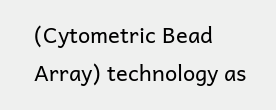(Cytometric Bead Array) technology as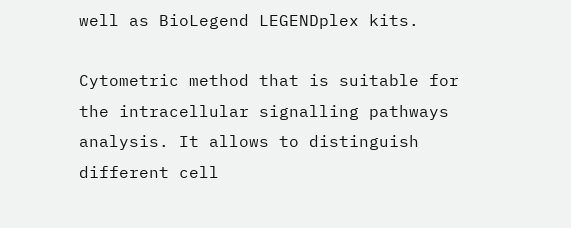well as BioLegend LEGENDplex kits.

Cytometric method that is suitable for the intracellular signalling pathways analysis. It allows to distinguish different cell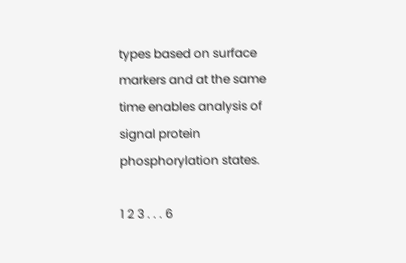types based on surface markers and at the same time enables analysis of signal protein phosphorylation states.

1 2 3 . . . 6